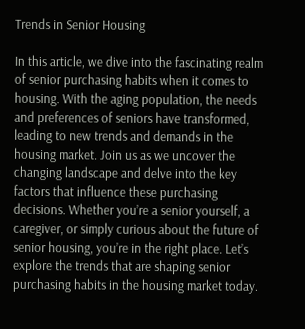Trends in Senior Housing

In this article, we dive into the fascinating realm of senior purchasing habits when it comes to housing. With the aging population, the needs and preferences of seniors have transformed, leading to new trends and demands in the housing market. Join us as we uncover the changing landscape and delve into the key factors that influence these purchasing decisions. Whether you’re a senior yourself, a caregiver, or simply curious about the future of senior housing, you’re in the right place. Let’s explore the trends that are shaping senior purchasing habits in the housing market today.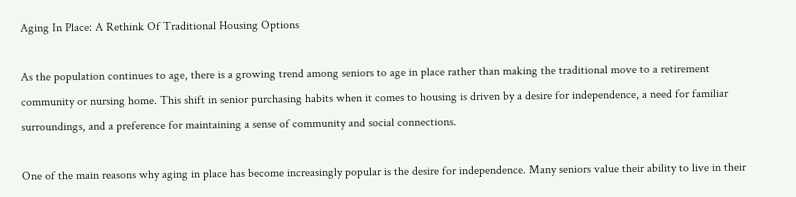Aging In Place: A Rethink Of Traditional Housing Options

As the population continues to age, there is a growing trend among seniors to age in place rather than making the traditional move to a retirement community or nursing home. This shift in senior purchasing habits when it comes to housing is driven by a desire for independence, a need for familiar surroundings, and a preference for maintaining a sense of community and social connections.

One of the main reasons why aging in place has become increasingly popular is the desire for independence. Many seniors value their ability to live in their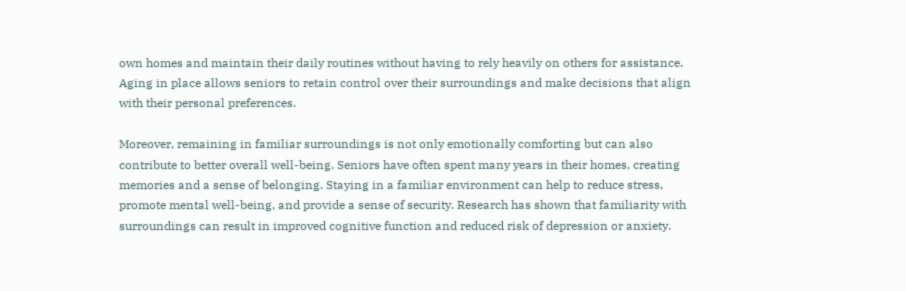own homes and maintain their daily routines without having to rely heavily on others for assistance. Aging in place allows seniors to retain control over their surroundings and make decisions that align with their personal preferences.

Moreover, remaining in familiar surroundings is not only emotionally comforting but can also contribute to better overall well-being. Seniors have often spent many years in their homes, creating memories and a sense of belonging. Staying in a familiar environment can help to reduce stress, promote mental well-being, and provide a sense of security. Research has shown that familiarity with surroundings can result in improved cognitive function and reduced risk of depression or anxiety.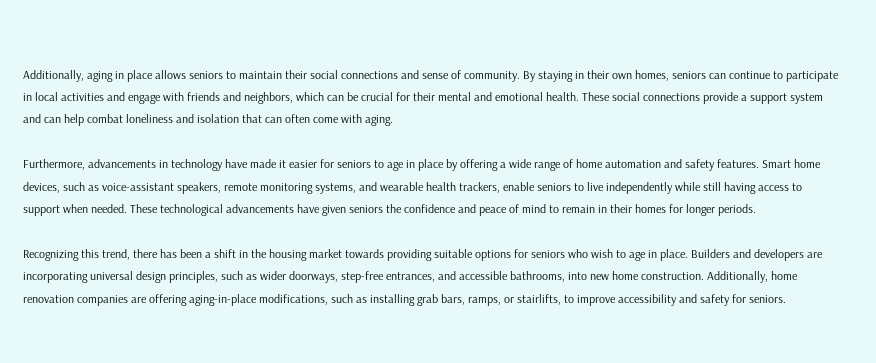Additionally, aging in place allows seniors to maintain their social connections and sense of community. By staying in their own homes, seniors can continue to participate in local activities and engage with friends and neighbors, which can be crucial for their mental and emotional health. These social connections provide a support system and can help combat loneliness and isolation that can often come with aging.

Furthermore, advancements in technology have made it easier for seniors to age in place by offering a wide range of home automation and safety features. Smart home devices, such as voice-assistant speakers, remote monitoring systems, and wearable health trackers, enable seniors to live independently while still having access to support when needed. These technological advancements have given seniors the confidence and peace of mind to remain in their homes for longer periods.

Recognizing this trend, there has been a shift in the housing market towards providing suitable options for seniors who wish to age in place. Builders and developers are incorporating universal design principles, such as wider doorways, step-free entrances, and accessible bathrooms, into new home construction. Additionally, home renovation companies are offering aging-in-place modifications, such as installing grab bars, ramps, or stairlifts, to improve accessibility and safety for seniors.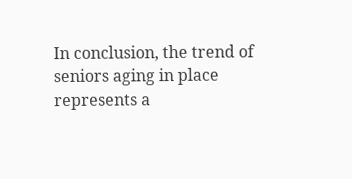In conclusion, the trend of seniors aging in place represents a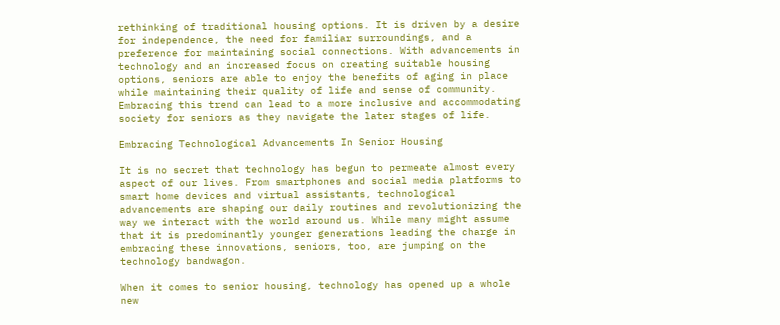rethinking of traditional housing options. It is driven by a desire for independence, the need for familiar surroundings, and a preference for maintaining social connections. With advancements in technology and an increased focus on creating suitable housing options, seniors are able to enjoy the benefits of aging in place while maintaining their quality of life and sense of community. Embracing this trend can lead to a more inclusive and accommodating society for seniors as they navigate the later stages of life.

Embracing Technological Advancements In Senior Housing

It is no secret that technology has begun to permeate almost every aspect of our lives. From smartphones and social media platforms to smart home devices and virtual assistants, technological advancements are shaping our daily routines and revolutionizing the way we interact with the world around us. While many might assume that it is predominantly younger generations leading the charge in embracing these innovations, seniors, too, are jumping on the technology bandwagon.

When it comes to senior housing, technology has opened up a whole new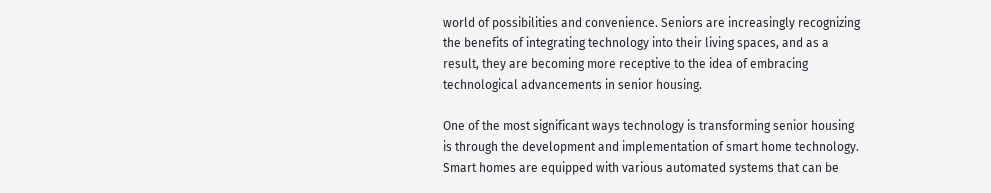world of possibilities and convenience. Seniors are increasingly recognizing the benefits of integrating technology into their living spaces, and as a result, they are becoming more receptive to the idea of embracing technological advancements in senior housing.

One of the most significant ways technology is transforming senior housing is through the development and implementation of smart home technology. Smart homes are equipped with various automated systems that can be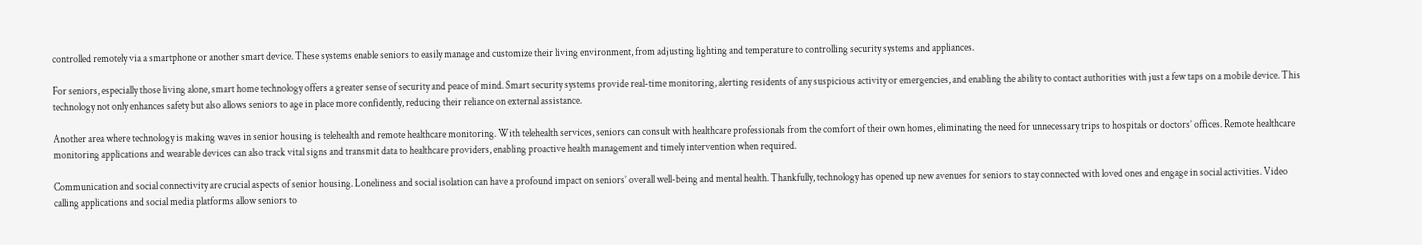controlled remotely via a smartphone or another smart device. These systems enable seniors to easily manage and customize their living environment, from adjusting lighting and temperature to controlling security systems and appliances.

For seniors, especially those living alone, smart home technology offers a greater sense of security and peace of mind. Smart security systems provide real-time monitoring, alerting residents of any suspicious activity or emergencies, and enabling the ability to contact authorities with just a few taps on a mobile device. This technology not only enhances safety but also allows seniors to age in place more confidently, reducing their reliance on external assistance.

Another area where technology is making waves in senior housing is telehealth and remote healthcare monitoring. With telehealth services, seniors can consult with healthcare professionals from the comfort of their own homes, eliminating the need for unnecessary trips to hospitals or doctors’ offices. Remote healthcare monitoring applications and wearable devices can also track vital signs and transmit data to healthcare providers, enabling proactive health management and timely intervention when required.

Communication and social connectivity are crucial aspects of senior housing. Loneliness and social isolation can have a profound impact on seniors’ overall well-being and mental health. Thankfully, technology has opened up new avenues for seniors to stay connected with loved ones and engage in social activities. Video calling applications and social media platforms allow seniors to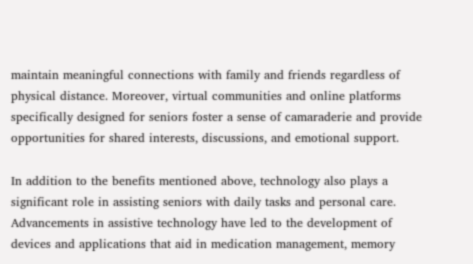maintain meaningful connections with family and friends regardless of physical distance. Moreover, virtual communities and online platforms specifically designed for seniors foster a sense of camaraderie and provide opportunities for shared interests, discussions, and emotional support.

In addition to the benefits mentioned above, technology also plays a significant role in assisting seniors with daily tasks and personal care. Advancements in assistive technology have led to the development of devices and applications that aid in medication management, memory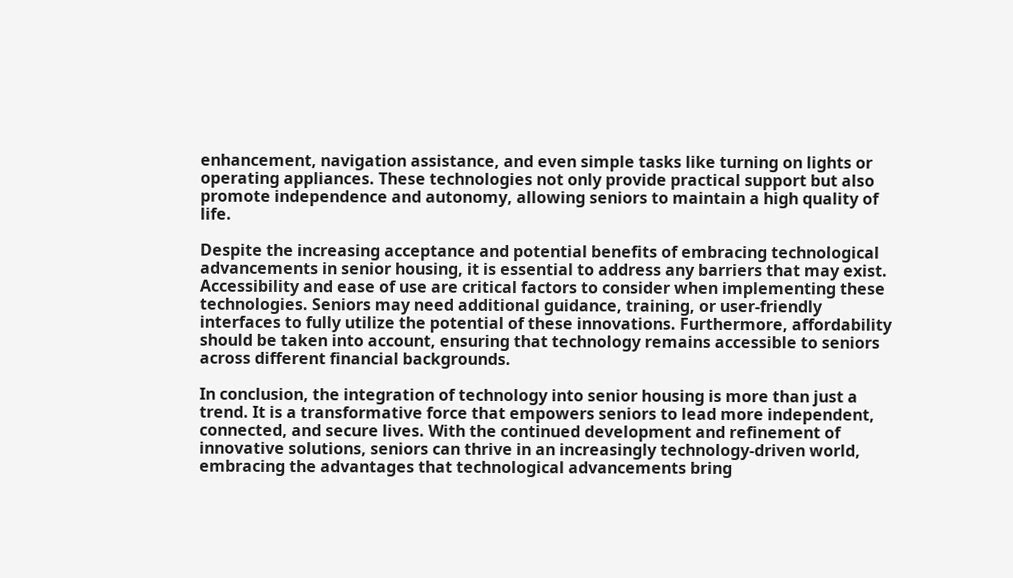enhancement, navigation assistance, and even simple tasks like turning on lights or operating appliances. These technologies not only provide practical support but also promote independence and autonomy, allowing seniors to maintain a high quality of life.

Despite the increasing acceptance and potential benefits of embracing technological advancements in senior housing, it is essential to address any barriers that may exist. Accessibility and ease of use are critical factors to consider when implementing these technologies. Seniors may need additional guidance, training, or user-friendly interfaces to fully utilize the potential of these innovations. Furthermore, affordability should be taken into account, ensuring that technology remains accessible to seniors across different financial backgrounds.

In conclusion, the integration of technology into senior housing is more than just a trend. It is a transformative force that empowers seniors to lead more independent, connected, and secure lives. With the continued development and refinement of innovative solutions, seniors can thrive in an increasingly technology-driven world, embracing the advantages that technological advancements bring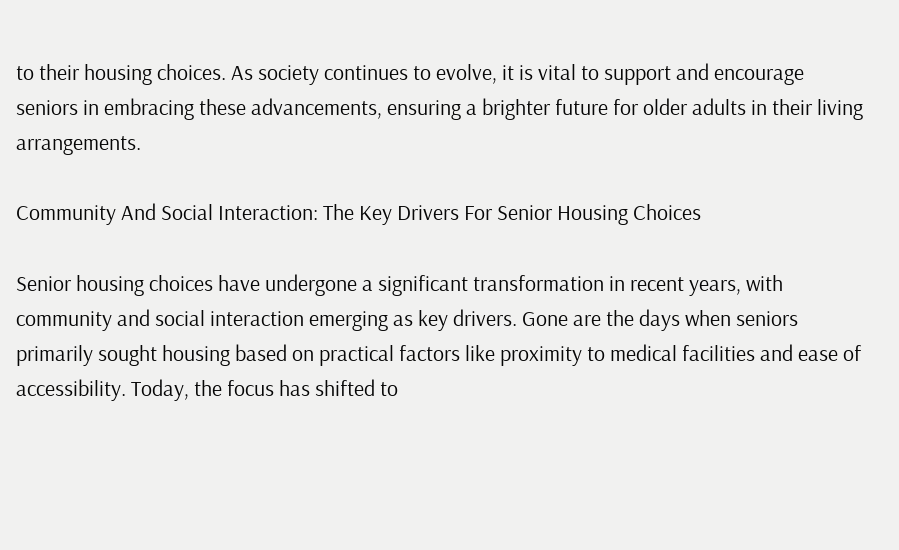to their housing choices. As society continues to evolve, it is vital to support and encourage seniors in embracing these advancements, ensuring a brighter future for older adults in their living arrangements.

Community And Social Interaction: The Key Drivers For Senior Housing Choices

Senior housing choices have undergone a significant transformation in recent years, with community and social interaction emerging as key drivers. Gone are the days when seniors primarily sought housing based on practical factors like proximity to medical facilities and ease of accessibility. Today, the focus has shifted to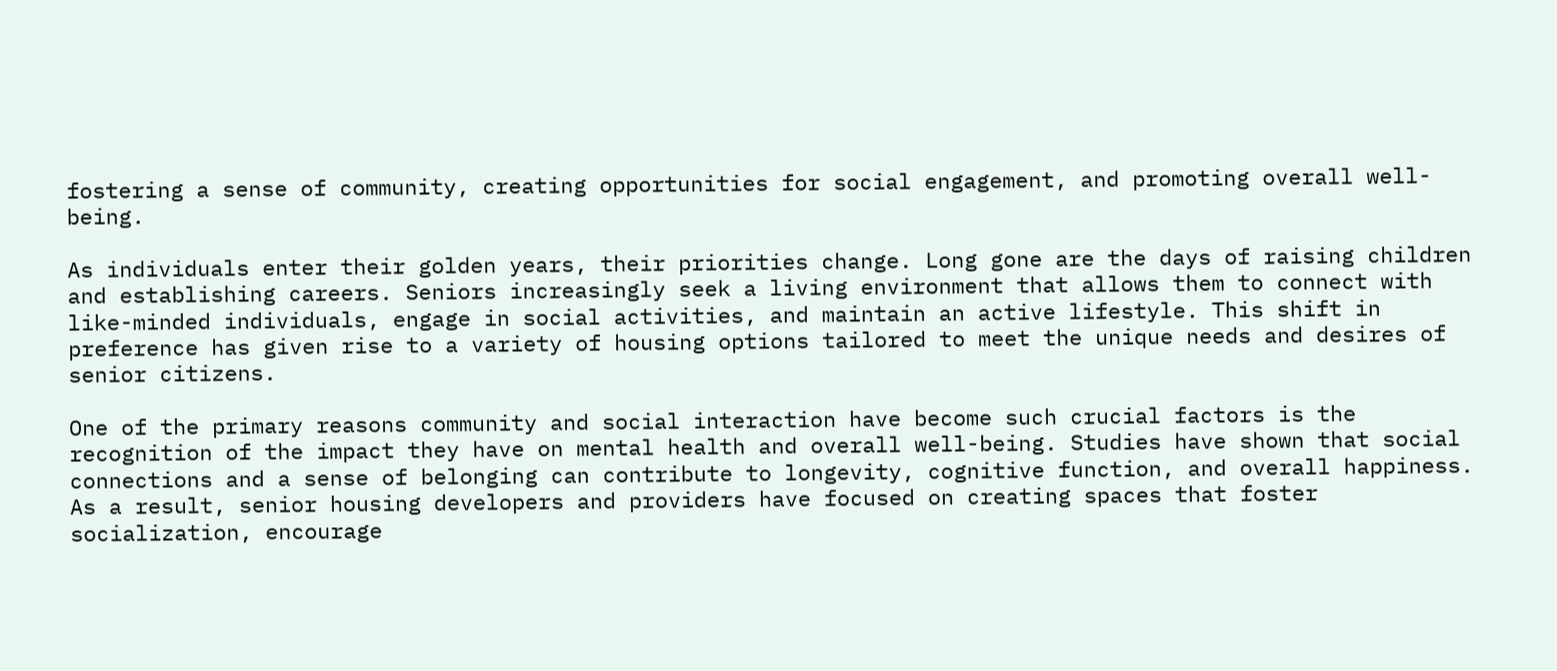fostering a sense of community, creating opportunities for social engagement, and promoting overall well-being.

As individuals enter their golden years, their priorities change. Long gone are the days of raising children and establishing careers. Seniors increasingly seek a living environment that allows them to connect with like-minded individuals, engage in social activities, and maintain an active lifestyle. This shift in preference has given rise to a variety of housing options tailored to meet the unique needs and desires of senior citizens.

One of the primary reasons community and social interaction have become such crucial factors is the recognition of the impact they have on mental health and overall well-being. Studies have shown that social connections and a sense of belonging can contribute to longevity, cognitive function, and overall happiness. As a result, senior housing developers and providers have focused on creating spaces that foster socialization, encourage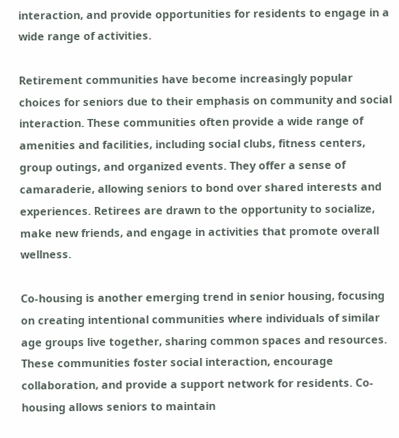interaction, and provide opportunities for residents to engage in a wide range of activities.

Retirement communities have become increasingly popular choices for seniors due to their emphasis on community and social interaction. These communities often provide a wide range of amenities and facilities, including social clubs, fitness centers, group outings, and organized events. They offer a sense of camaraderie, allowing seniors to bond over shared interests and experiences. Retirees are drawn to the opportunity to socialize, make new friends, and engage in activities that promote overall wellness.

Co-housing is another emerging trend in senior housing, focusing on creating intentional communities where individuals of similar age groups live together, sharing common spaces and resources. These communities foster social interaction, encourage collaboration, and provide a support network for residents. Co-housing allows seniors to maintain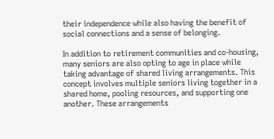their independence while also having the benefit of social connections and a sense of belonging.

In addition to retirement communities and co-housing, many seniors are also opting to age in place while taking advantage of shared living arrangements. This concept involves multiple seniors living together in a shared home, pooling resources, and supporting one another. These arrangements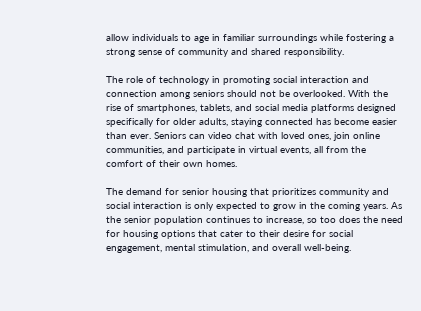allow individuals to age in familiar surroundings while fostering a strong sense of community and shared responsibility.

The role of technology in promoting social interaction and connection among seniors should not be overlooked. With the rise of smartphones, tablets, and social media platforms designed specifically for older adults, staying connected has become easier than ever. Seniors can video chat with loved ones, join online communities, and participate in virtual events, all from the comfort of their own homes.

The demand for senior housing that prioritizes community and social interaction is only expected to grow in the coming years. As the senior population continues to increase, so too does the need for housing options that cater to their desire for social engagement, mental stimulation, and overall well-being.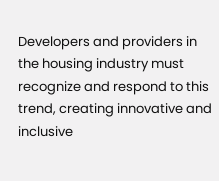Developers and providers in the housing industry must recognize and respond to this trend, creating innovative and inclusive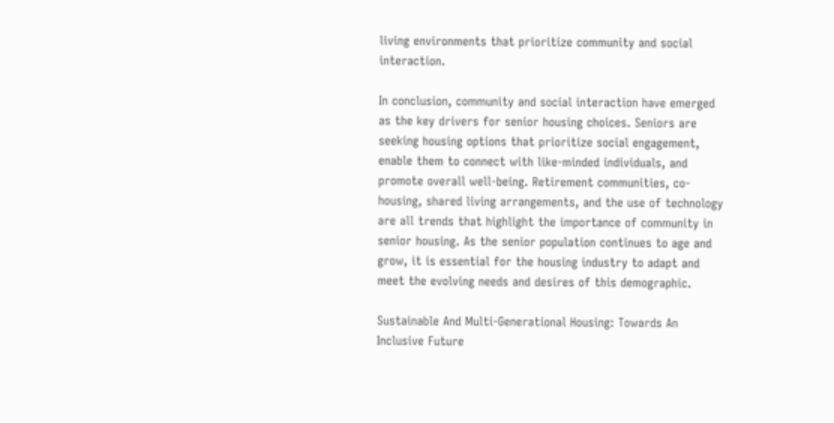living environments that prioritize community and social interaction.

In conclusion, community and social interaction have emerged as the key drivers for senior housing choices. Seniors are seeking housing options that prioritize social engagement, enable them to connect with like-minded individuals, and promote overall well-being. Retirement communities, co-housing, shared living arrangements, and the use of technology are all trends that highlight the importance of community in senior housing. As the senior population continues to age and grow, it is essential for the housing industry to adapt and meet the evolving needs and desires of this demographic.

Sustainable And Multi-Generational Housing: Towards An Inclusive Future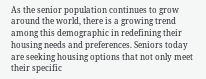As the senior population continues to grow around the world, there is a growing trend among this demographic in redefining their housing needs and preferences. Seniors today are seeking housing options that not only meet their specific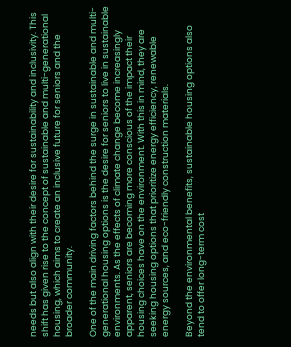needs but also align with their desire for sustainability and inclusivity. This shift has given rise to the concept of sustainable and multi-generational housing, which aims to create an inclusive future for seniors and the broader community.

One of the main driving factors behind the surge in sustainable and multi-generational housing options is the desire for seniors to live in sustainable environments. As the effects of climate change become increasingly apparent, seniors are becoming more conscious of the impact their housing choices have on the environment. With this in mind, they are seeking housing options that prioritize energy efficiency, renewable energy sources, and eco-friendly construction materials.

Beyond the environmental benefits, sustainable housing options also tend to offer long-term cost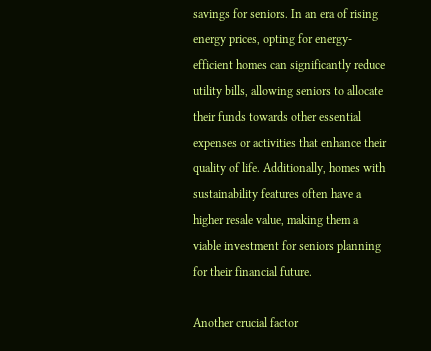savings for seniors. In an era of rising energy prices, opting for energy-efficient homes can significantly reduce utility bills, allowing seniors to allocate their funds towards other essential expenses or activities that enhance their quality of life. Additionally, homes with sustainability features often have a higher resale value, making them a viable investment for seniors planning for their financial future.

Another crucial factor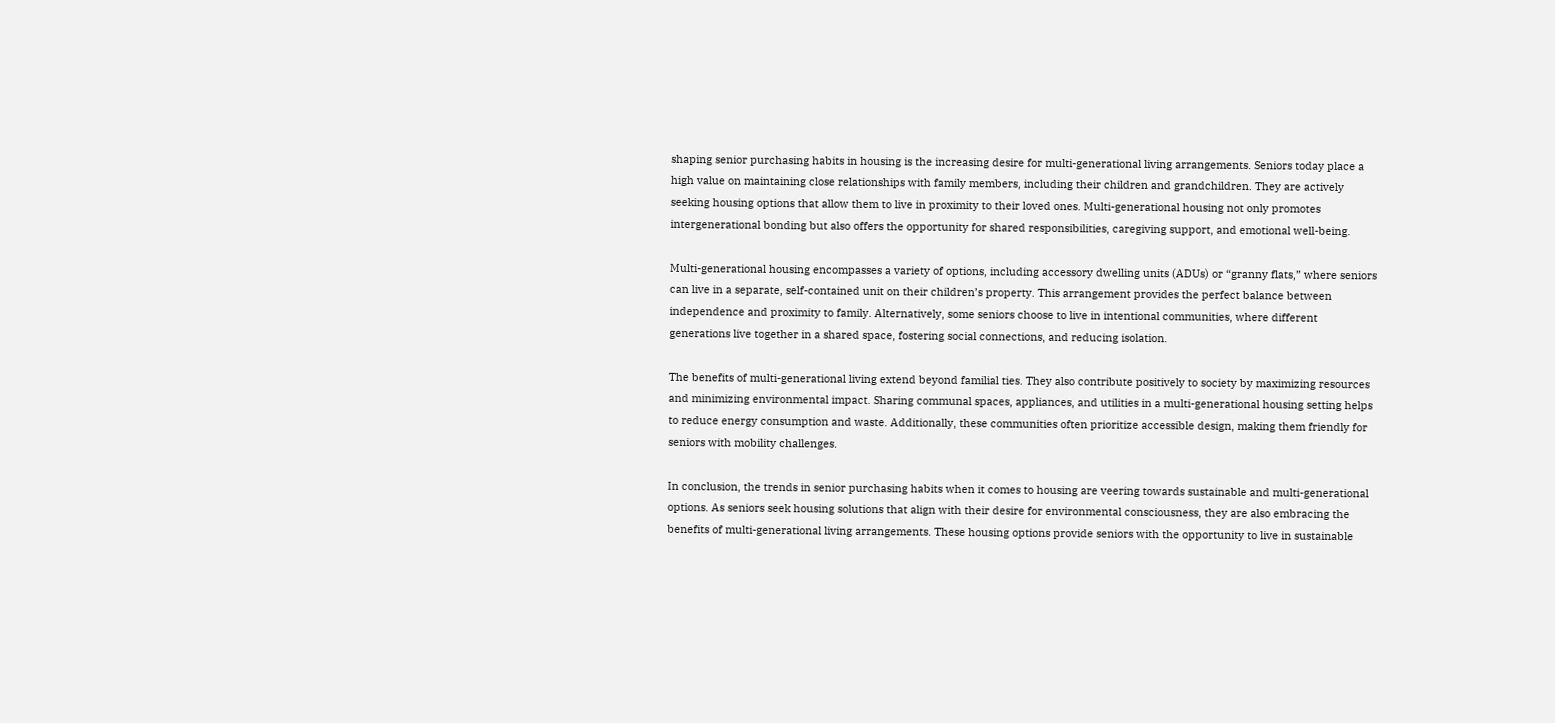shaping senior purchasing habits in housing is the increasing desire for multi-generational living arrangements. Seniors today place a high value on maintaining close relationships with family members, including their children and grandchildren. They are actively seeking housing options that allow them to live in proximity to their loved ones. Multi-generational housing not only promotes intergenerational bonding but also offers the opportunity for shared responsibilities, caregiving support, and emotional well-being.

Multi-generational housing encompasses a variety of options, including accessory dwelling units (ADUs) or “granny flats,” where seniors can live in a separate, self-contained unit on their children’s property. This arrangement provides the perfect balance between independence and proximity to family. Alternatively, some seniors choose to live in intentional communities, where different generations live together in a shared space, fostering social connections, and reducing isolation.

The benefits of multi-generational living extend beyond familial ties. They also contribute positively to society by maximizing resources and minimizing environmental impact. Sharing communal spaces, appliances, and utilities in a multi-generational housing setting helps to reduce energy consumption and waste. Additionally, these communities often prioritize accessible design, making them friendly for seniors with mobility challenges.

In conclusion, the trends in senior purchasing habits when it comes to housing are veering towards sustainable and multi-generational options. As seniors seek housing solutions that align with their desire for environmental consciousness, they are also embracing the benefits of multi-generational living arrangements. These housing options provide seniors with the opportunity to live in sustainable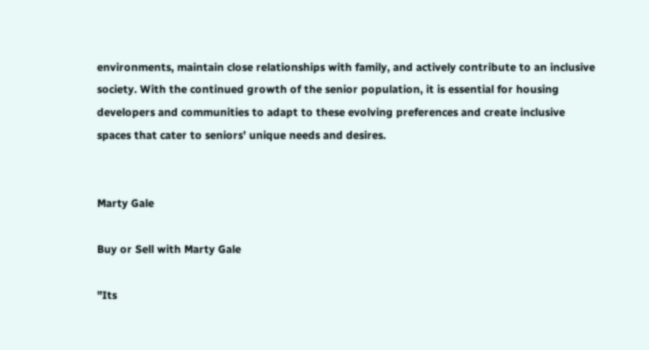environments, maintain close relationships with family, and actively contribute to an inclusive society. With the continued growth of the senior population, it is essential for housing developers and communities to adapt to these evolving preferences and create inclusive spaces that cater to seniors’ unique needs and desires.


Marty Gale

Buy or Sell with Marty Gale

"Its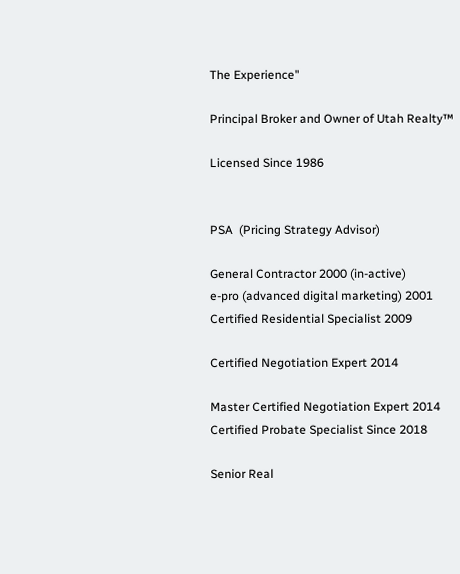The Experience"

Principal Broker and Owner of Utah Realty™

Licensed Since 1986


PSA  (Pricing Strategy Advisor)

General Contractor 2000 (in-active)
e-pro (advanced digital marketing) 2001
Certified Residential Specialist 2009

Certified Negotiation Expert 2014

Master Certified Negotiation Expert 2014
Certified Probate Specialist Since 2018

Senior Real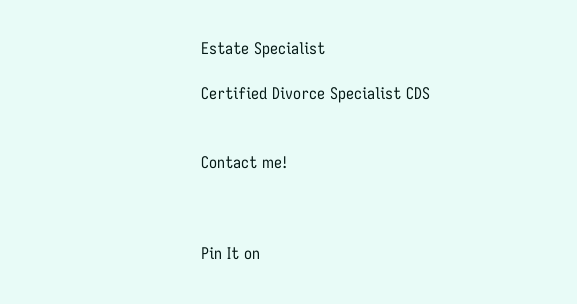Estate Specialist

Certified Divorce Specialist CDS


Contact me!



Pin It on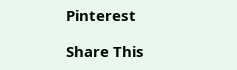Pinterest

Share This